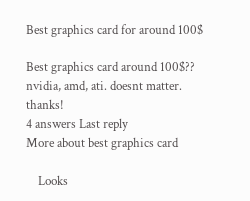Best graphics card for around 100$

Best graphics card around 100$?? nvidia, amd, ati. doesnt matter. thanks!
4 answers Last reply
More about best graphics card

    Looks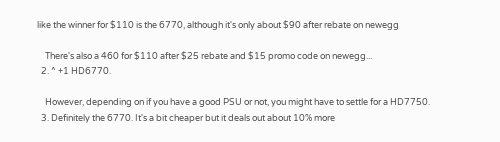like the winner for $110 is the 6770, although it's only about $90 after rebate on newegg

    There's also a 460 for $110 after $25 rebate and $15 promo code on newegg...
  2. ^ +1 HD6770.

    However, depending on if you have a good PSU or not, you might have to settle for a HD7750.
  3. Definitely the 6770. It's a bit cheaper but it deals out about 10% more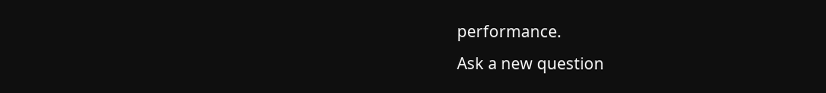performance.
Ask a new question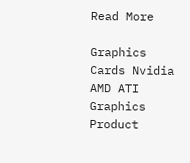Read More

Graphics Cards Nvidia AMD ATI Graphics Product